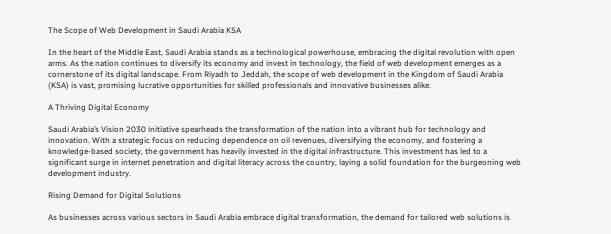The Scope of Web Development in Saudi Arabia KSA

In the heart of the Middle East, Saudi Arabia stands as a technological powerhouse, embracing the digital revolution with open arms. As the nation continues to diversify its economy and invest in technology, the field of web development emerges as a cornerstone of its digital landscape. From Riyadh to Jeddah, the scope of web development in the Kingdom of Saudi Arabia (KSA) is vast, promising lucrative opportunities for skilled professionals and innovative businesses alike.

A Thriving Digital Economy

Saudi Arabia’s Vision 2030 initiative spearheads the transformation of the nation into a vibrant hub for technology and innovation. With a strategic focus on reducing dependence on oil revenues, diversifying the economy, and fostering a knowledge-based society, the government has heavily invested in the digital infrastructure. This investment has led to a significant surge in internet penetration and digital literacy across the country, laying a solid foundation for the burgeoning web development industry.

Rising Demand for Digital Solutions

As businesses across various sectors in Saudi Arabia embrace digital transformation, the demand for tailored web solutions is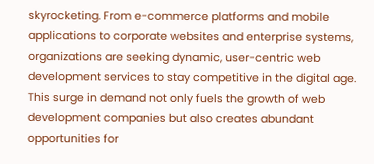skyrocketing. From e-commerce platforms and mobile applications to corporate websites and enterprise systems, organizations are seeking dynamic, user-centric web development services to stay competitive in the digital age. This surge in demand not only fuels the growth of web development companies but also creates abundant opportunities for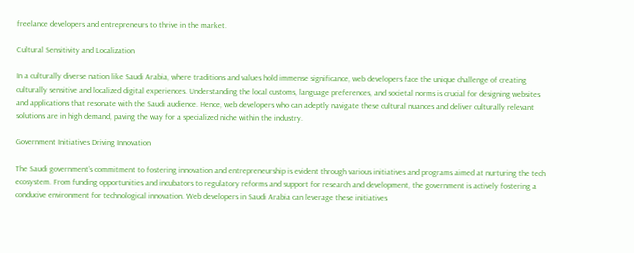freelance developers and entrepreneurs to thrive in the market.

Cultural Sensitivity and Localization

In a culturally diverse nation like Saudi Arabia, where traditions and values hold immense significance, web developers face the unique challenge of creating culturally sensitive and localized digital experiences. Understanding the local customs, language preferences, and societal norms is crucial for designing websites and applications that resonate with the Saudi audience. Hence, web developers who can adeptly navigate these cultural nuances and deliver culturally relevant solutions are in high demand, paving the way for a specialized niche within the industry.

Government Initiatives Driving Innovation

The Saudi government’s commitment to fostering innovation and entrepreneurship is evident through various initiatives and programs aimed at nurturing the tech ecosystem. From funding opportunities and incubators to regulatory reforms and support for research and development, the government is actively fostering a conducive environment for technological innovation. Web developers in Saudi Arabia can leverage these initiatives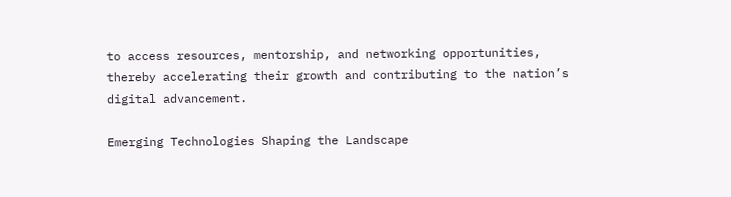to access resources, mentorship, and networking opportunities, thereby accelerating their growth and contributing to the nation’s digital advancement.

Emerging Technologies Shaping the Landscape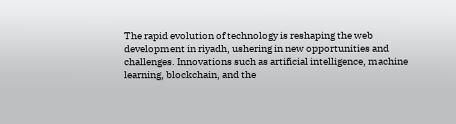The rapid evolution of technology is reshaping the web development in riyadh, ushering in new opportunities and challenges. Innovations such as artificial intelligence, machine learning, blockchain, and the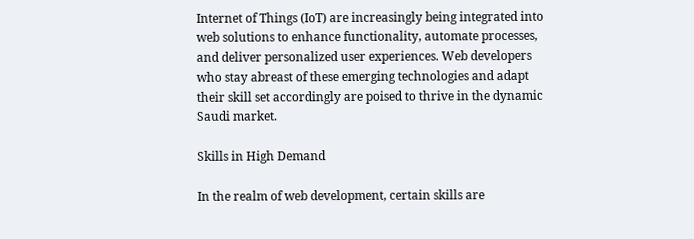Internet of Things (IoT) are increasingly being integrated into web solutions to enhance functionality, automate processes, and deliver personalized user experiences. Web developers who stay abreast of these emerging technologies and adapt their skill set accordingly are poised to thrive in the dynamic Saudi market.

Skills in High Demand

In the realm of web development, certain skills are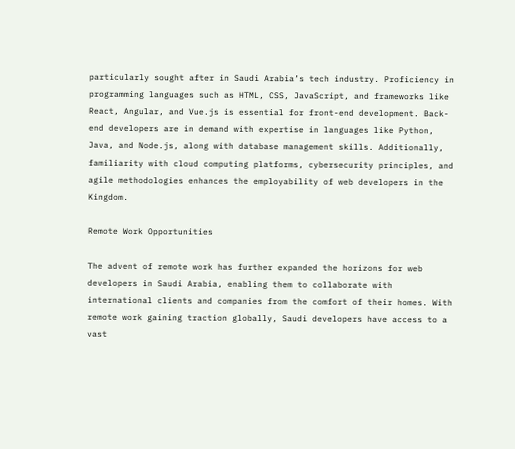particularly sought after in Saudi Arabia’s tech industry. Proficiency in programming languages such as HTML, CSS, JavaScript, and frameworks like React, Angular, and Vue.js is essential for front-end development. Back-end developers are in demand with expertise in languages like Python, Java, and Node.js, along with database management skills. Additionally, familiarity with cloud computing platforms, cybersecurity principles, and agile methodologies enhances the employability of web developers in the Kingdom.

Remote Work Opportunities

The advent of remote work has further expanded the horizons for web developers in Saudi Arabia, enabling them to collaborate with international clients and companies from the comfort of their homes. With remote work gaining traction globally, Saudi developers have access to a vast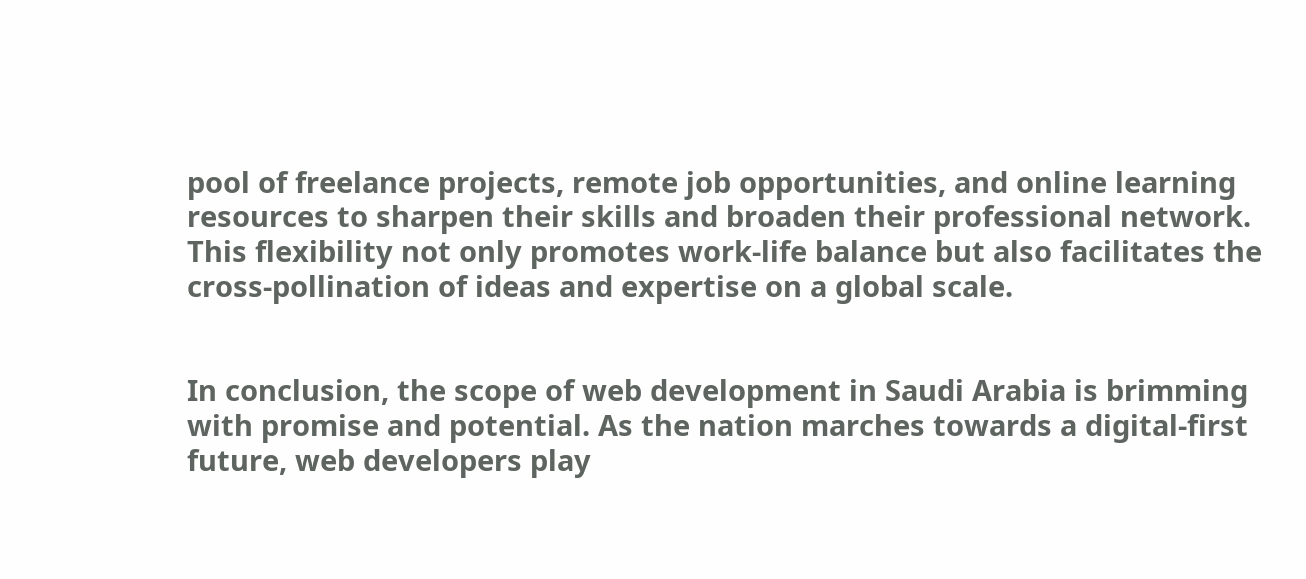pool of freelance projects, remote job opportunities, and online learning resources to sharpen their skills and broaden their professional network. This flexibility not only promotes work-life balance but also facilitates the cross-pollination of ideas and expertise on a global scale.


In conclusion, the scope of web development in Saudi Arabia is brimming with promise and potential. As the nation marches towards a digital-first future, web developers play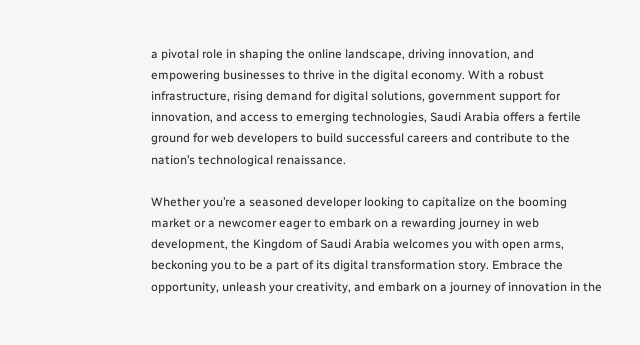a pivotal role in shaping the online landscape, driving innovation, and empowering businesses to thrive in the digital economy. With a robust infrastructure, rising demand for digital solutions, government support for innovation, and access to emerging technologies, Saudi Arabia offers a fertile ground for web developers to build successful careers and contribute to the nation’s technological renaissance.

Whether you’re a seasoned developer looking to capitalize on the booming market or a newcomer eager to embark on a rewarding journey in web development, the Kingdom of Saudi Arabia welcomes you with open arms, beckoning you to be a part of its digital transformation story. Embrace the opportunity, unleash your creativity, and embark on a journey of innovation in the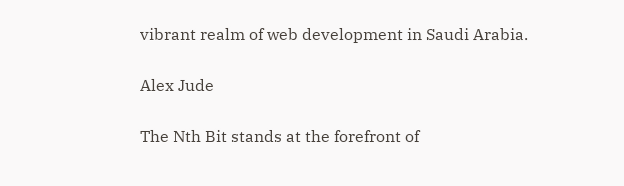vibrant realm of web development in Saudi Arabia.

Alex Jude

The Nth Bit stands at the forefront of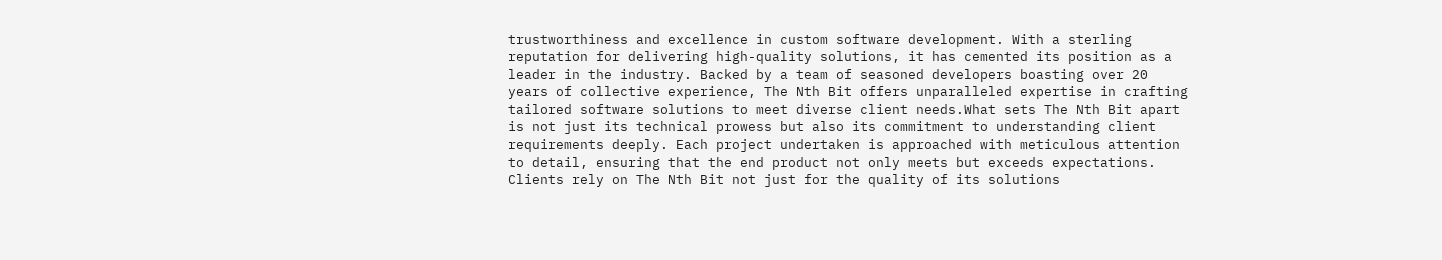trustworthiness and excellence in custom software development. With a sterling reputation for delivering high-quality solutions, it has cemented its position as a leader in the industry. Backed by a team of seasoned developers boasting over 20 years of collective experience, The Nth Bit offers unparalleled expertise in crafting tailored software solutions to meet diverse client needs.What sets The Nth Bit apart is not just its technical prowess but also its commitment to understanding client requirements deeply. Each project undertaken is approached with meticulous attention to detail, ensuring that the end product not only meets but exceeds expectations. Clients rely on The Nth Bit not just for the quality of its solutions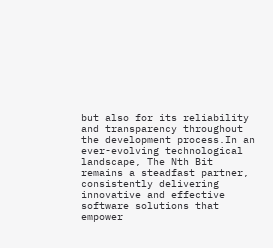but also for its reliability and transparency throughout the development process.In an ever-evolving technological landscape, The Nth Bit remains a steadfast partner, consistently delivering innovative and effective software solutions that empower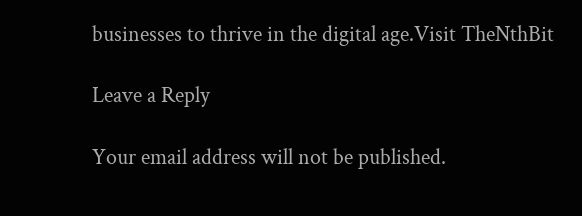businesses to thrive in the digital age.Visit TheNthBit

Leave a Reply

Your email address will not be published.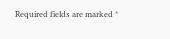Required fields are marked *